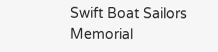Swift Boat Sailors Memorial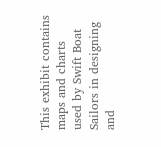This exhibit contains maps and charts used by Swift Boat Sailors in designing and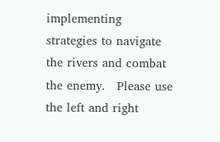implementing strategies to navigate the rivers and combat the enemy.   Please use the left and right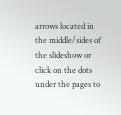arrows located in the middle/sides of the slideshow or click on the dots under the pages to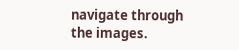navigate through the images.